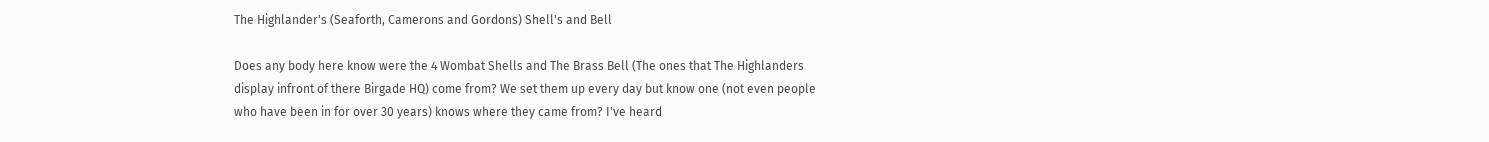The Highlander's (Seaforth, Camerons and Gordons) Shell's and Bell

Does any body here know were the 4 Wombat Shells and The Brass Bell (The ones that The Highlanders display infront of there Birgade HQ) come from? We set them up every day but know one (not even people who have been in for over 30 years) knows where they came from? I've heard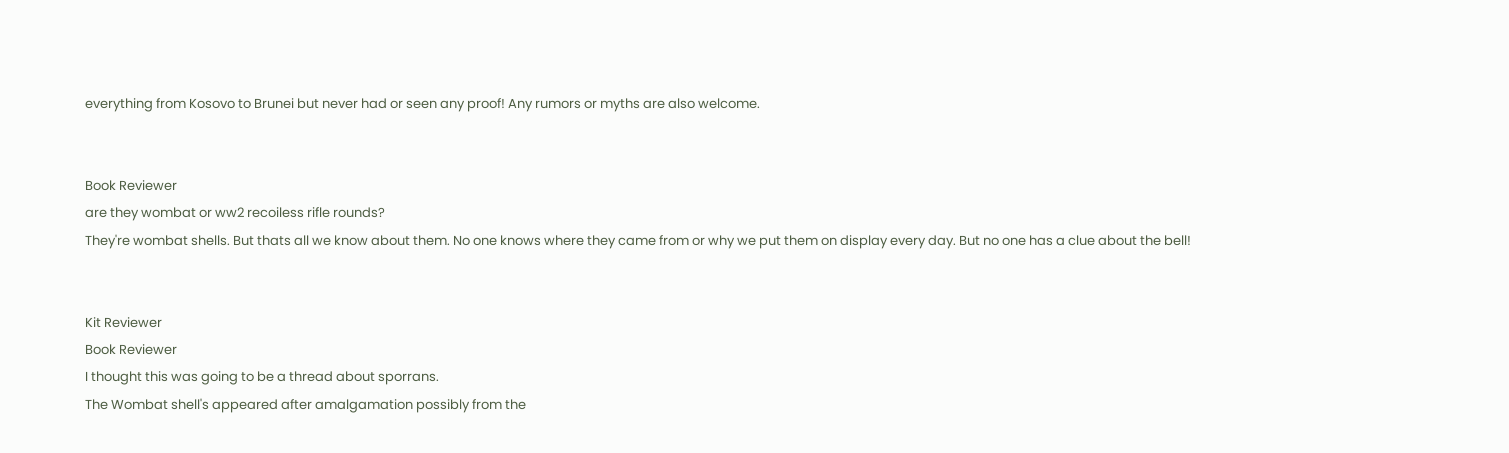everything from Kosovo to Brunei but never had or seen any proof! Any rumors or myths are also welcome.


Book Reviewer
are they wombat or ww2 recoiless rifle rounds?
They're wombat shells. But thats all we know about them. No one knows where they came from or why we put them on display every day. But no one has a clue about the bell!


Kit Reviewer
Book Reviewer
I thought this was going to be a thread about sporrans.
The Wombat shell's appeared after amalgamation possibly from the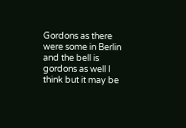Gordons as there were some in Berlin and the bell is gordons as well I think but it may be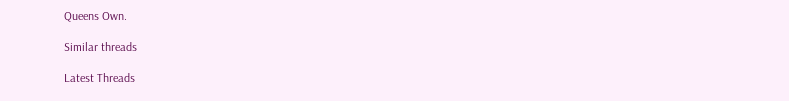Queens Own.

Similar threads

Latest Threads